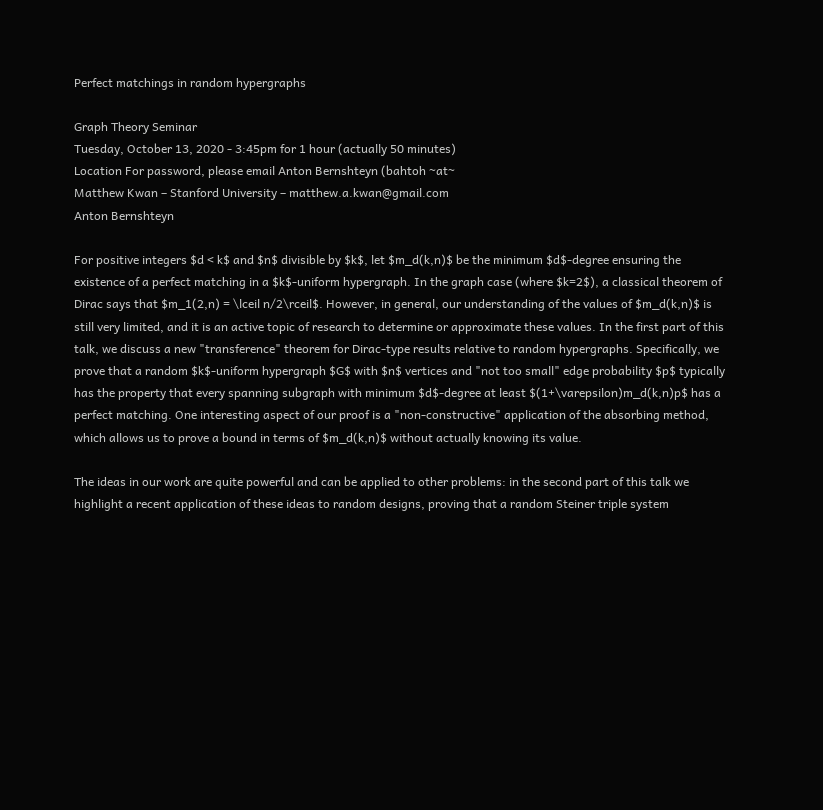Perfect matchings in random hypergraphs

Graph Theory Seminar
Tuesday, October 13, 2020 - 3:45pm for 1 hour (actually 50 minutes)
Location For password, please email Anton Bernshteyn (bahtoh ~at~
Matthew Kwan – Stanford University – matthew.a.kwan@gmail.com
Anton Bernshteyn

For positive integers $d < k$ and $n$ divisible by $k$, let $m_d(k,n)$ be the minimum $d$-degree ensuring the existence of a perfect matching in a $k$-uniform hypergraph. In the graph case (where $k=2$), a classical theorem of Dirac says that $m_1(2,n) = \lceil n/2\rceil$. However, in general, our understanding of the values of $m_d(k,n)$ is still very limited, and it is an active topic of research to determine or approximate these values. In the first part of this talk, we discuss a new "transference" theorem for Dirac-type results relative to random hypergraphs. Specifically, we prove that a random $k$-uniform hypergraph $G$ with $n$ vertices and "not too small" edge probability $p$ typically has the property that every spanning subgraph with minimum $d$-degree at least $(1+\varepsilon)m_d(k,n)p$ has a perfect matching. One interesting aspect of our proof is a "non-constructive" application of the absorbing method, which allows us to prove a bound in terms of $m_d(k,n)$ without actually knowing its value.

The ideas in our work are quite powerful and can be applied to other problems: in the second part of this talk we highlight a recent application of these ideas to random designs, proving that a random Steiner triple system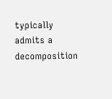typically admits a decomposition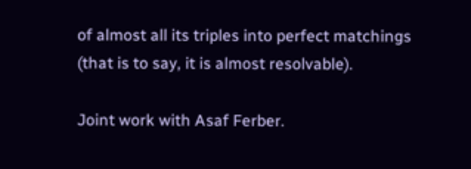of almost all its triples into perfect matchings (that is to say, it is almost resolvable).

Joint work with Asaf Ferber.